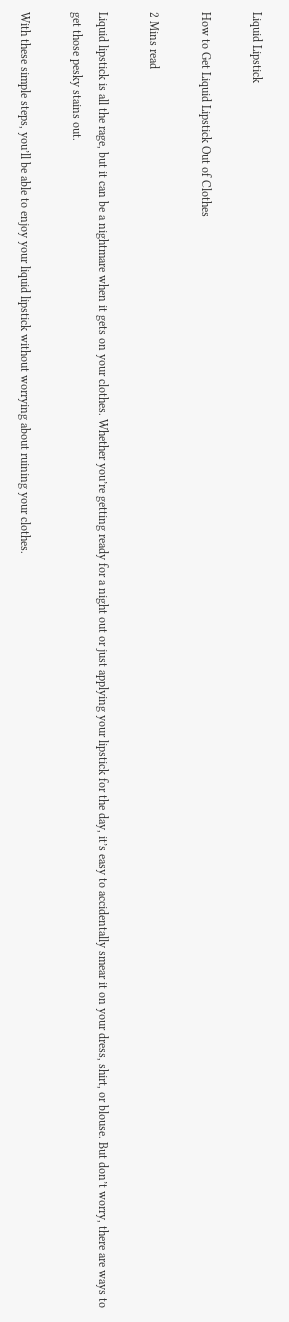Liquid Lipstick

How to Get Liquid Lipstick Out of Clothes

2 Mins read

Liquid lipstick is all the rage, but it can be a nightmare when it gets on your clothes. Whether you’re getting ready for a night out or just applying your lipstick for the day, it’s easy to accidentally smear it on your dress, shirt, or blouse. But don’t worry, there are ways to get those pesky stains out.

With these simple steps, you’ll be able to enjoy your liquid lipstick without worrying about ruining your clothes.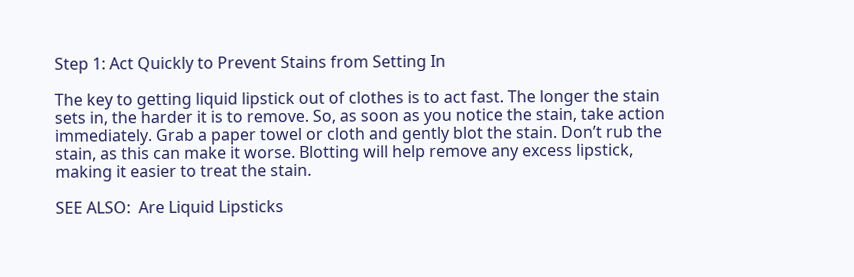Step 1: Act Quickly to Prevent Stains from Setting In

The key to getting liquid lipstick out of clothes is to act fast. The longer the stain sets in, the harder it is to remove. So, as soon as you notice the stain, take action immediately. Grab a paper towel or cloth and gently blot the stain. Don’t rub the stain, as this can make it worse. Blotting will help remove any excess lipstick, making it easier to treat the stain.

SEE ALSO:  Are Liquid Lipsticks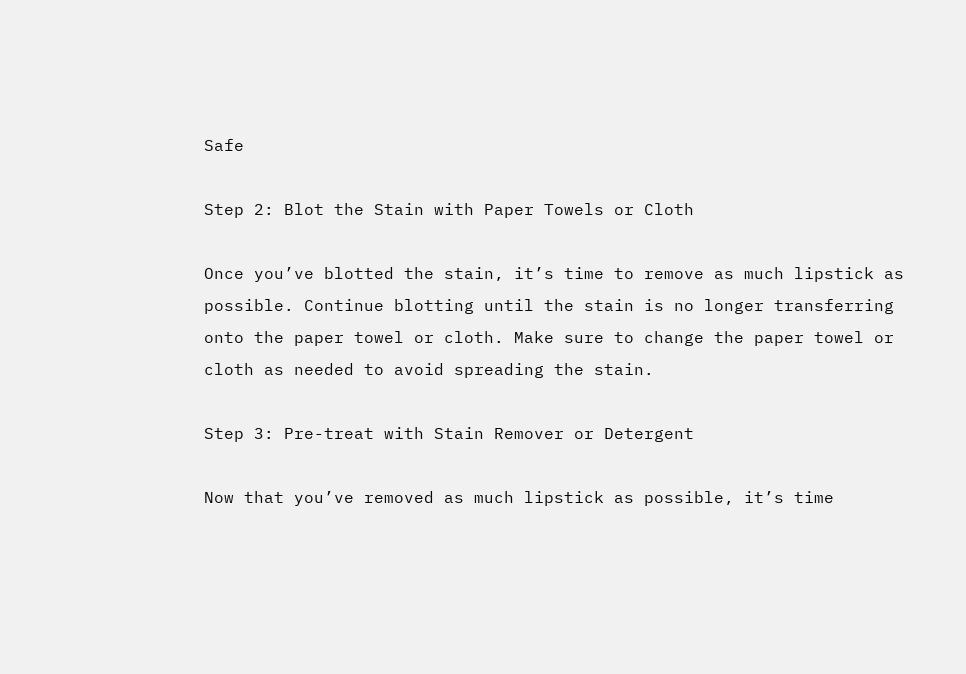Safe

Step 2: Blot the Stain with Paper Towels or Cloth

Once you’ve blotted the stain, it’s time to remove as much lipstick as possible. Continue blotting until the stain is no longer transferring onto the paper towel or cloth. Make sure to change the paper towel or cloth as needed to avoid spreading the stain.

Step 3: Pre-treat with Stain Remover or Detergent

Now that you’ve removed as much lipstick as possible, it’s time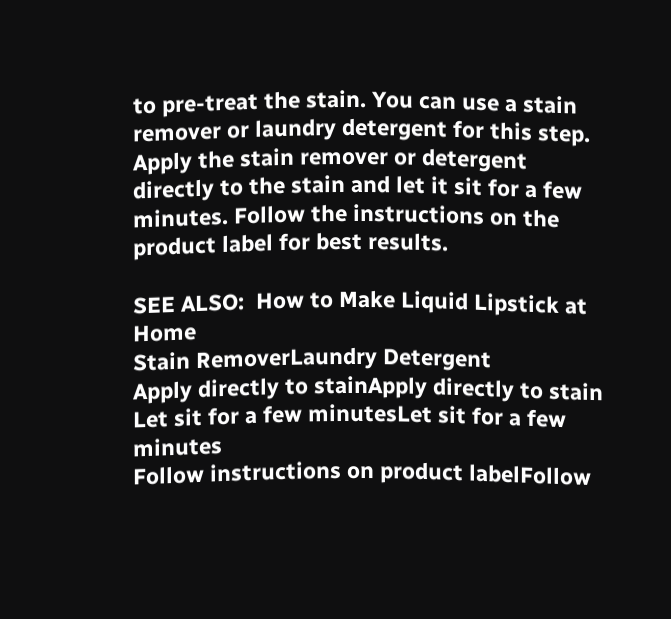to pre-treat the stain. You can use a stain remover or laundry detergent for this step. Apply the stain remover or detergent directly to the stain and let it sit for a few minutes. Follow the instructions on the product label for best results.

SEE ALSO:  How to Make Liquid Lipstick at Home
Stain RemoverLaundry Detergent
Apply directly to stainApply directly to stain
Let sit for a few minutesLet sit for a few minutes
Follow instructions on product labelFollow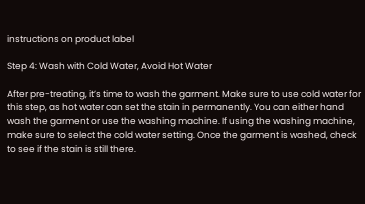instructions on product label

Step 4: Wash with Cold Water, Avoid Hot Water

After pre-treating, it’s time to wash the garment. Make sure to use cold water for this step, as hot water can set the stain in permanently. You can either hand wash the garment or use the washing machine. If using the washing machine, make sure to select the cold water setting. Once the garment is washed, check to see if the stain is still there.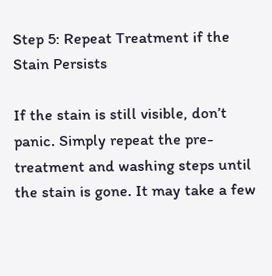Step 5: Repeat Treatment if the Stain Persists

If the stain is still visible, don’t panic. Simply repeat the pre-treatment and washing steps until the stain is gone. It may take a few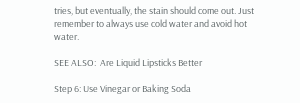tries, but eventually, the stain should come out. Just remember to always use cold water and avoid hot water.

SEE ALSO:  Are Liquid Lipsticks Better

Step 6: Use Vinegar or Baking Soda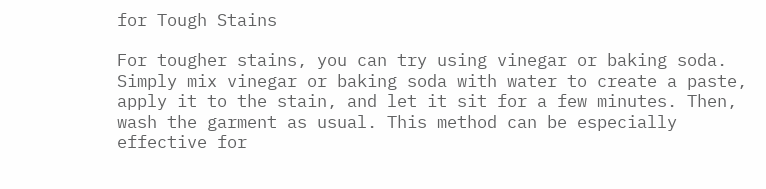for Tough Stains

For tougher stains, you can try using vinegar or baking soda. Simply mix vinegar or baking soda with water to create a paste, apply it to the stain, and let it sit for a few minutes. Then, wash the garment as usual. This method can be especially effective for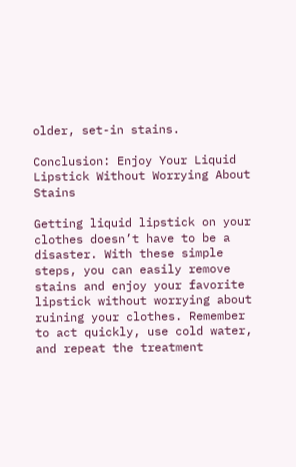older, set-in stains.

Conclusion: Enjoy Your Liquid Lipstick Without Worrying About Stains

Getting liquid lipstick on your clothes doesn’t have to be a disaster. With these simple steps, you can easily remove stains and enjoy your favorite lipstick without worrying about ruining your clothes. Remember to act quickly, use cold water, and repeat the treatment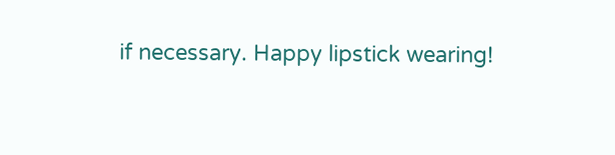if necessary. Happy lipstick wearing!